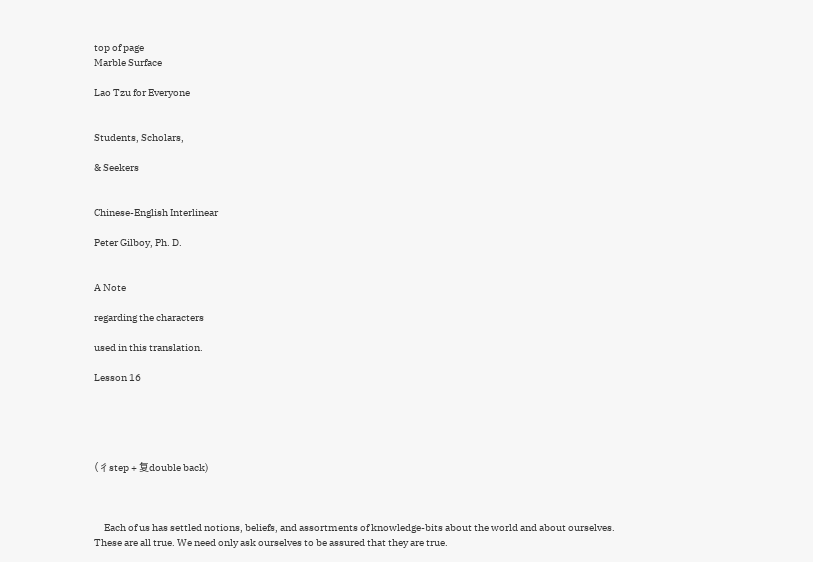top of page
Marble Surface

Lao Tzu for Everyone


Students, Scholars,

& Seekers


Chinese-English Interlinear

Peter Gilboy, Ph. D.


A Note

regarding the characters

used in this translation.

Lesson 16





(彳step + 复double back)



     Each of us has settled notions, beliefs, and assortments of knowledge-bits about the world and about ourselves. These are all true. We need only ask ourselves to be assured that they are true.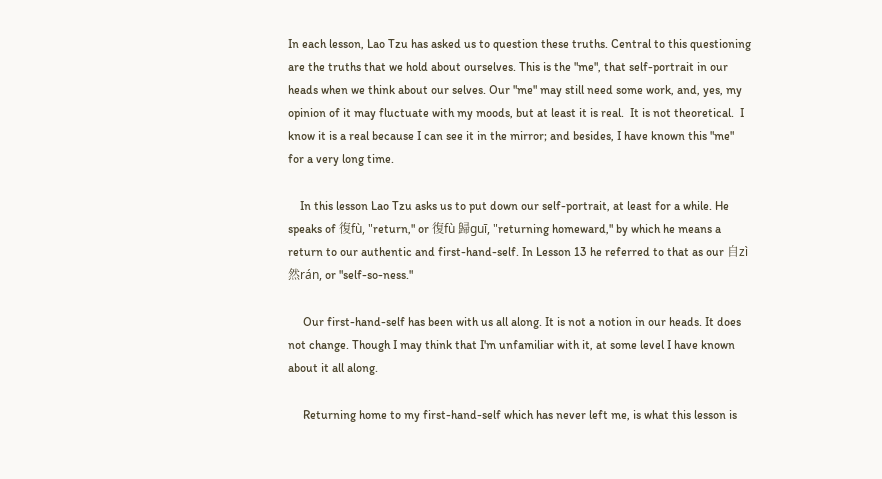In each lesson, Lao Tzu has asked us to question these truths. Central to this questioning are the truths that we hold about ourselves. This is the "me", that self-portrait in our heads when we think about our selves. Our "me" may still need some work, and, yes, my opinion of it may fluctuate with my moods, but at least it is real.  It is not theoretical.  I know it is a real because I can see it in the mirror; and besides, I have known this "me" for a very long time.

    In this lesson Lao Tzu asks us to put down our self-portrait, at least for a while. He speaks of 復fù, "return," or 復fù 歸guī, "returning homeward," by which he means a return to our authentic and first-hand-self. In Lesson 13 he referred to that as our 自zì 然rán, or "self-so-ness."

     Our first-hand-self has been with us all along. It is not a notion in our heads. It does not change. Though I may think that I'm unfamiliar with it, at some level I have known about it all along.

     Returning home to my first-hand-self which has never left me, is what this lesson is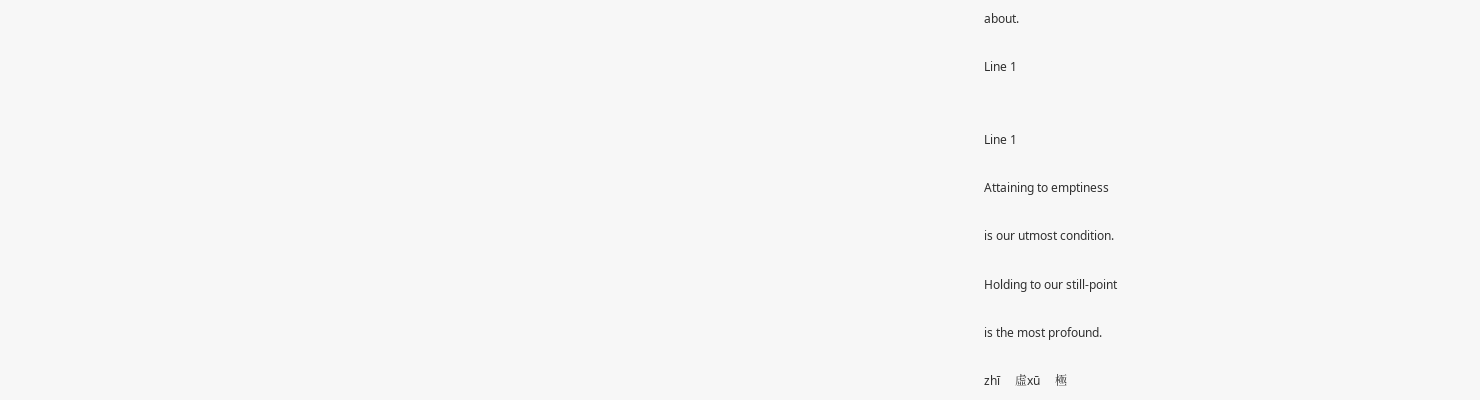about.

Line 1


Line 1

Attaining to emptiness

is our utmost condition.

Holding to our still-point

is the most profound.

zhī     虛xū     極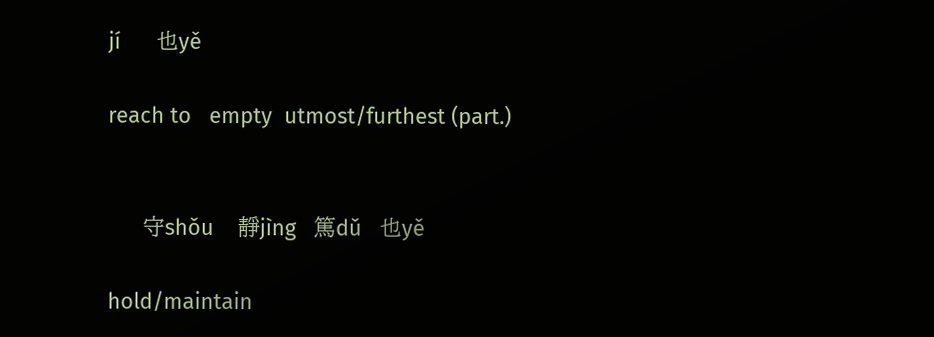jí      也yě

reach to   empty  utmost/furthest (part.)


     守shǒu    靜jìng   篤dǔ   也yě

hold/maintain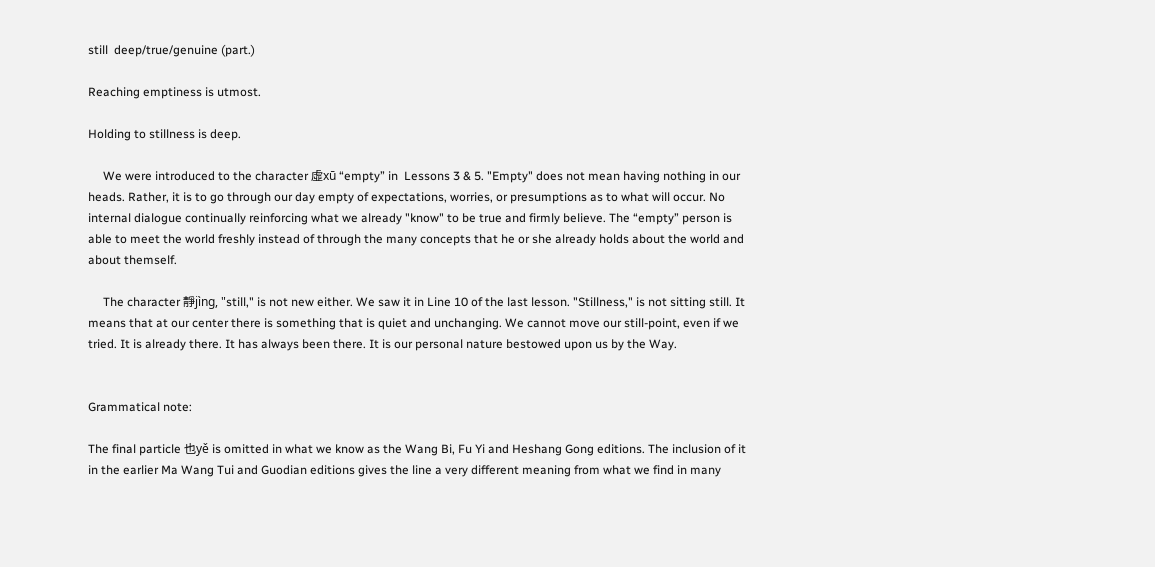still  deep/true/genuine (part.)

Reaching emptiness is utmost.

Holding to stillness is deep.

     We were introduced to the character 虛xū “empty” in  Lessons 3 & 5. "Empty" does not mean having nothing in our heads. Rather, it is to go through our day empty of expectations, worries, or presumptions as to what will occur. No internal dialogue continually reinforcing what we already "know" to be true and firmly believe. The “empty” person is able to meet the world freshly instead of through the many concepts that he or she already holds about the world and about themself.

     The character 靜jìng, "still," is not new either. We saw it in Line 10 of the last lesson. "Stillness," is not sitting still. It means that at our center there is something that is quiet and unchanging. We cannot move our still-point, even if we tried. It is already there. It has always been there. It is our personal nature bestowed upon us by the Way.


Grammatical note:

The final particle 也yě is omitted in what we know as the Wang Bi, Fu Yi and Heshang Gong editions. The inclusion of it in the earlier Ma Wang Tui and Guodian editions gives the line a very different meaning from what we find in many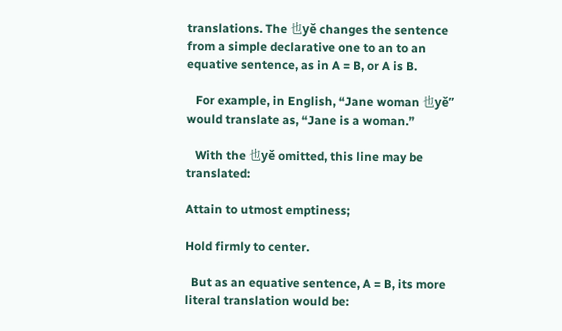translations. The 也yě changes the sentence from a simple declarative one to an to an equative sentence, as in A = B, or A is B.

   For example, in English, “Jane woman 也yě” would translate as, “Jane is a woman.”

   With the 也yě omitted, this line may be translated:

Attain to utmost emptiness;

Hold firmly to center.

  But as an equative sentence, A = B, its more literal translation would be: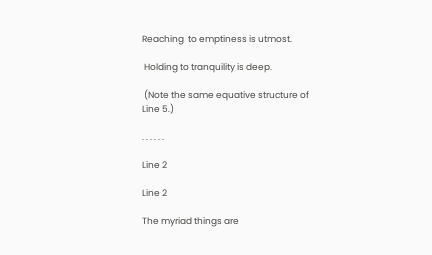Reaching  to emptiness is utmost.

 Holding to tranquility is deep.

 (Note the same equative structure of Line 5.)

. . . . . .

Line 2

Line 2

The myriad things are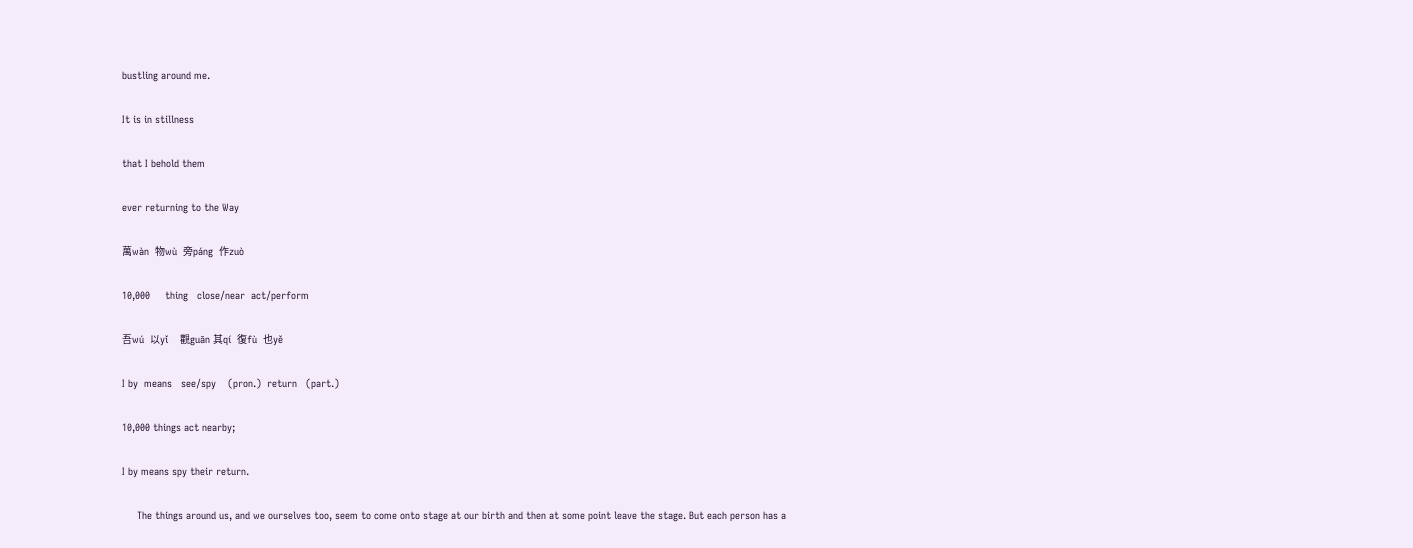bustling around me.

It is in stillness

that I behold them

ever returning to the Way

萬wàn  物wù  旁páng  作zuò

10,000     thing   close/near  act/perform

吾wú  以yǐ    觀guān 其qí  復fù  也yě

I by  means   see/spy    (pron.)  return   (part.)

10,000 things act nearby;

I by means spy their return.

     The things around us, and we ourselves too, seem to come onto stage at our birth and then at some point leave the stage. But each person has a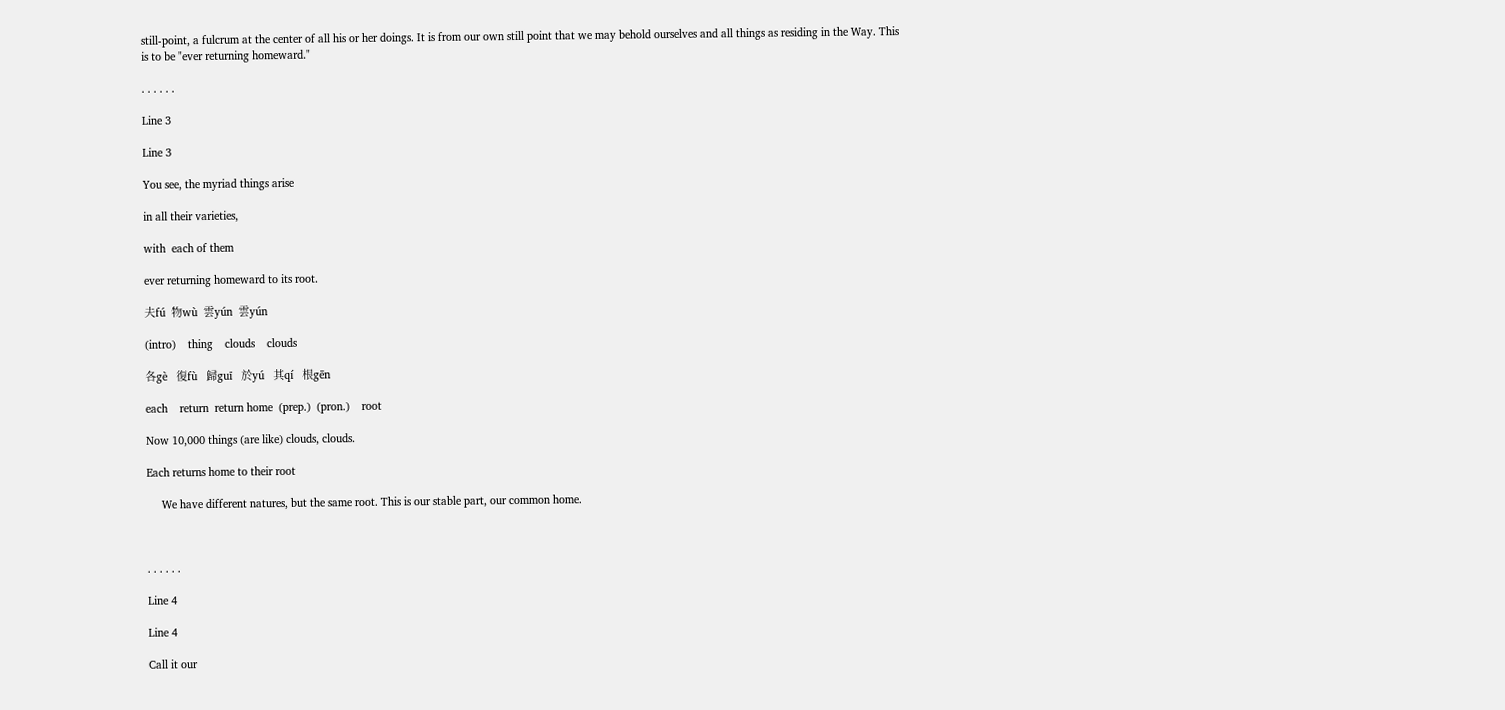still-point, a fulcrum at the center of all his or her doings. It is from our own still point that we may behold ourselves and all things as residing in the Way. This is to be "ever returning homeward."

. . . . . .

Line 3

Line 3

You see, the myriad things arise

in all their varieties,

with  each of them

ever returning homeward to its root.

夫fú  物wù  雲yún  雲yún

(intro)    thing    clouds    clouds

各gè   復fù   歸guī   於yú   其qí   根gēn

each    return  return home  (prep.)  (pron.)    root

Now 10,000 things (are like) clouds, clouds.

Each returns home to their root

     We have different natures, but the same root. This is our stable part, our common home.



. . . . . .

Line 4

Line 4

Call it our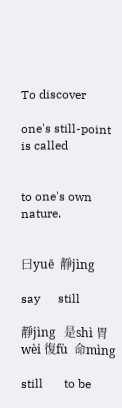To discover

one's still-point is called


to one's own nature.


曰yuē  靜jìng

say      still

靜jìng   是shì 胃wèi 復fù  命mìng

still       to be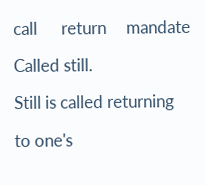call      return     mandate

Called still.

Still is called returning

to one's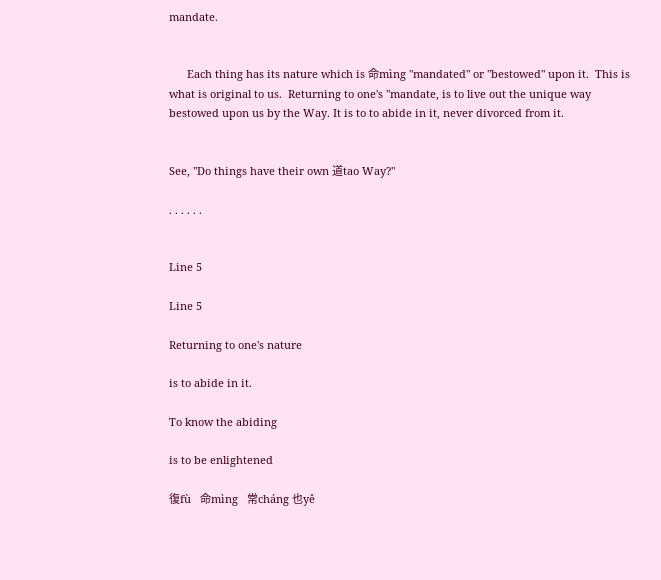mandate.


      Each thing has its nature which is 命mìng "mandated" or "bestowed" upon it.  This is what is original to us.  Returning to one's "mandate, is to live out the unique way bestowed upon us by the Way. It is to to abide in it, never divorced from it.


See, "Do things have their own 道tao Way?"

. . . . . .


Line 5

Line 5

Returning to one's nature

is to abide in it.

To know the abiding

is to be enlightened

復fù   命mìng   常cháng 也yě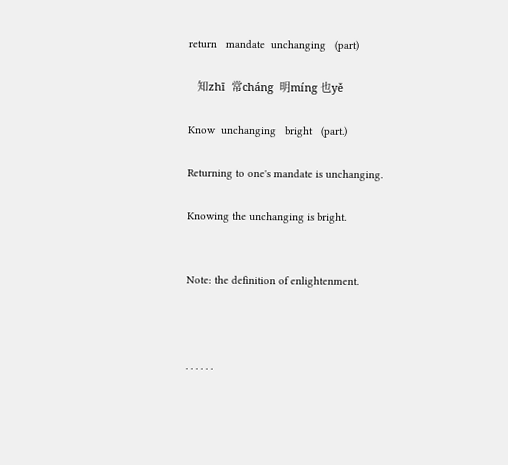return   mandate  unchanging   (part)

   知zhī  常cháng  明míng 也yě

Know  unchanging   bright   (part.)

Returning to one's mandate is unchanging.

Knowing the unchanging is bright.


Note: the definition of enlightenment.



. . . . . .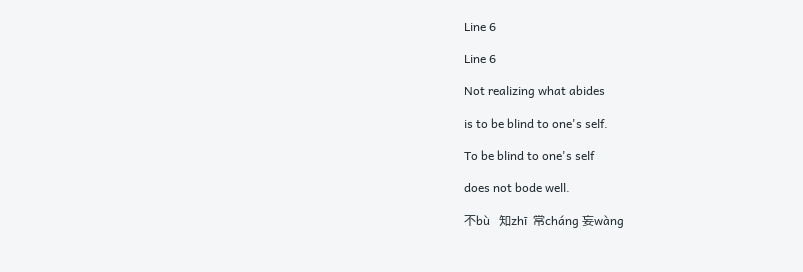Line 6

Line 6

Not realizing what abides

is to be blind to one's self.

To be blind to one's self

does not bode well.

不bù   知zhī  常cháng 妄wàng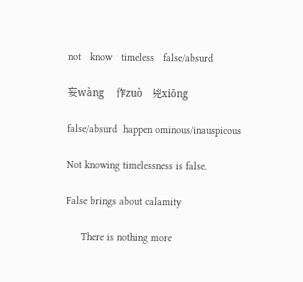not   know   timeless   false/absurd

妄wàng    作zuò   兇xiōng

false/absurd  happen ominous/inauspicous

Not knowing timelessness is false.

False brings about calamity

     There is nothing more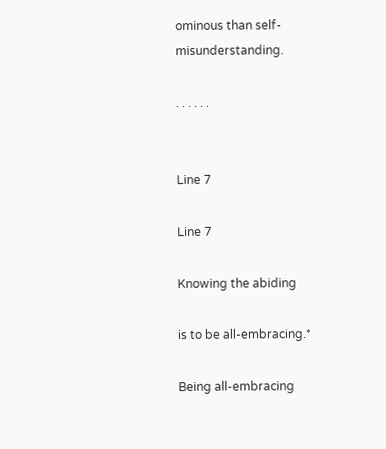ominous than self-misunderstanding.

. . . . . .


Line 7

Line 7

Knowing the abiding

is to be all-embracing.*

Being all-embracing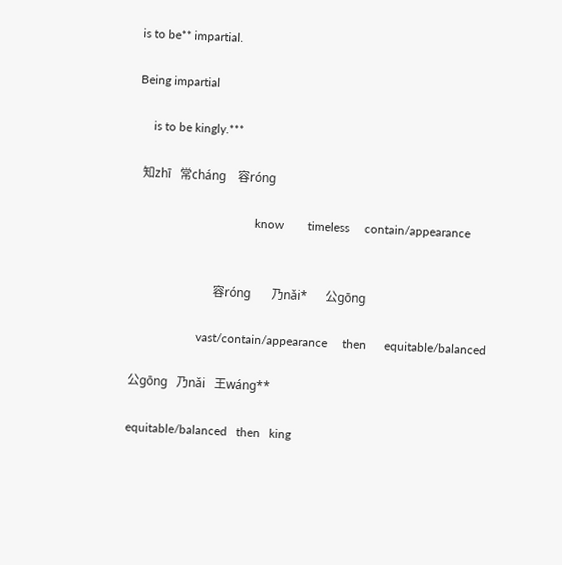is to be** impartial.

Being impartial

     is to be kingly.***

  知zhī   常cháng    容róng

                                        know        timeless     contain/appearance


                           容róng       乃nǎi*      公gōng

                      vast/contain/appearance     then      equitable/balanced

公gōng   乃nǎi   王wáng**

equitable/balanced   then   king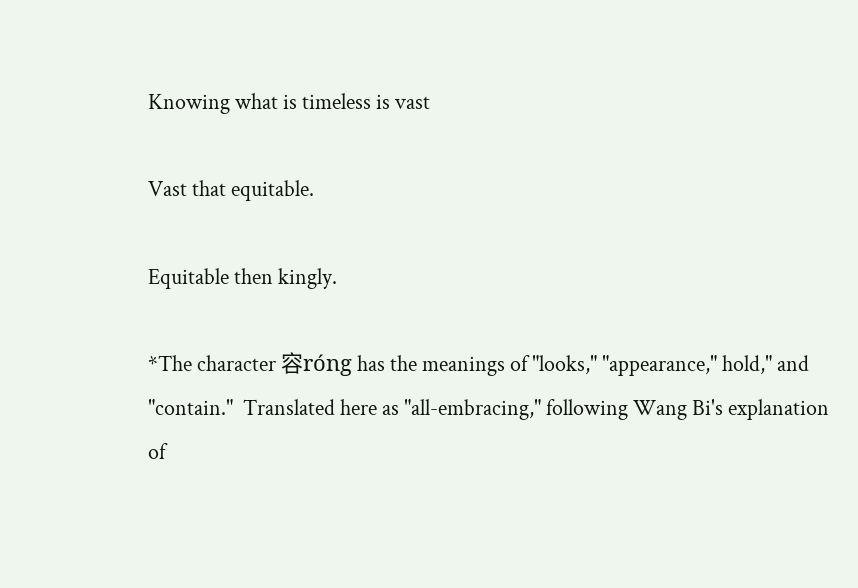Knowing what is timeless is vast

Vast that equitable.

Equitable then kingly.

*The character 容róng has the meanings of "looks," "appearance," hold," and "contain."  Translated here as "all-embracing," following Wang Bi's explanation of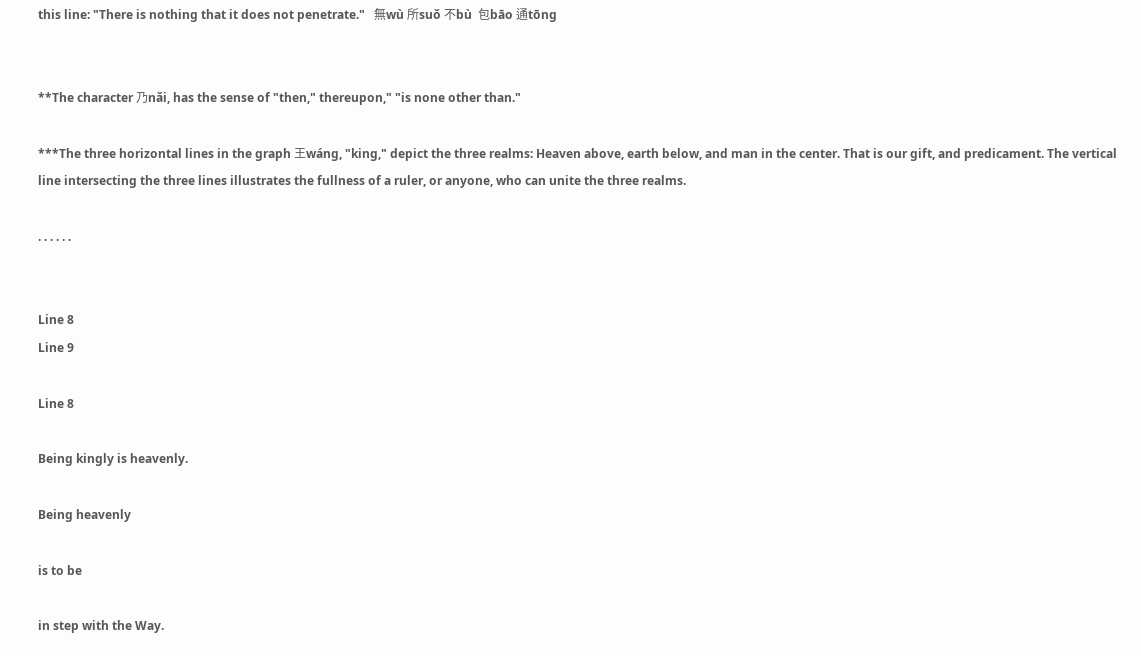this line: "There is nothing that it does not penetrate."   無wù 所suǒ 不bù  包bāo 通tōng


**The character 乃nǎi, has the sense of "then," thereupon," "is none other than."

***The three horizontal lines in the graph 王wáng, "king," depict the three realms: Heaven above, earth below, and man in the center. That is our gift, and predicament. The vertical line intersecting the three lines illustrates the fullness of a ruler, or anyone, who can unite the three realms.

. . . . . .


Line 8
Line 9

Line 8

Being kingly is heavenly.

Being heavenly

is to be

in step with the Way.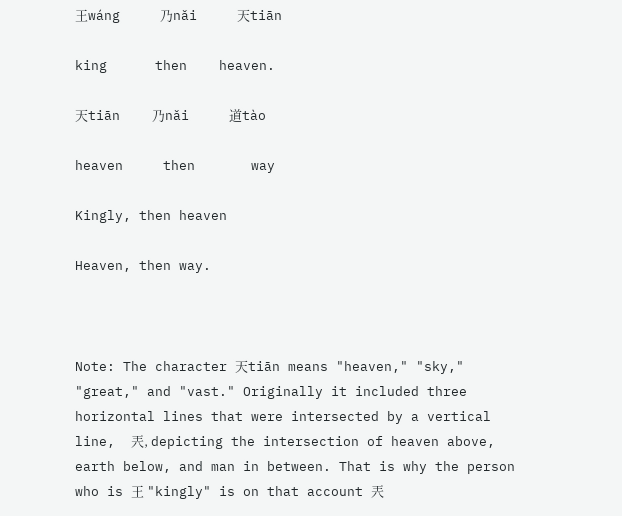王wáng     乃nǎi     天tiān

king      then    heaven.

天tiān    乃nǎi     道tào

heaven     then       way

Kingly, then heaven

Heaven, then way.



Note: The character 天tiān means "heaven," "sky," "great," and "vast." Originally it included three horizontal lines that were intersected by a vertical line,  兲, depicting the intersection of heaven above, earth below, and man in between. That is why the person who is 王 "kingly" is on that account 兲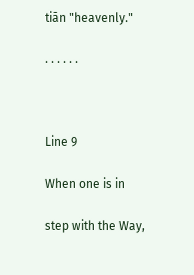tiān "heavenly."

. . . . . .



Line 9

When one is in

step with the Way,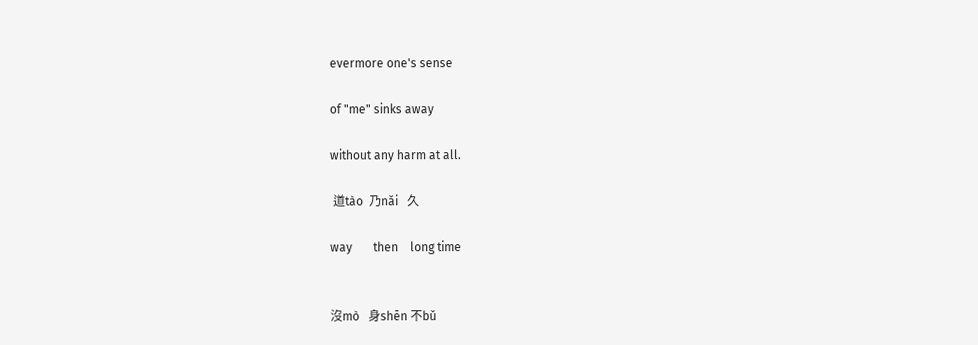evermore one's sense

of "me" sinks away

without any harm at all.

 道tào  乃nǎi   久

way       then    long time


沒mò   身shēn 不bǔ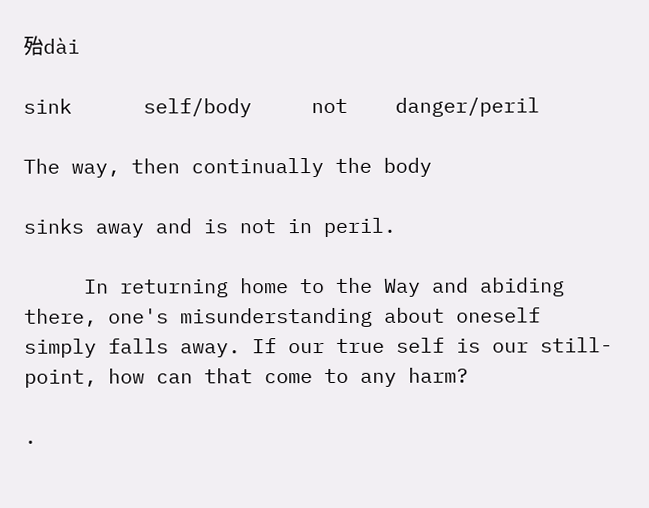殆dài

sink      self/body     not    danger/peril

The way, then continually the body

sinks away and is not in peril.

     In returning home to the Way and abiding there, one's misunderstanding about oneself simply falls away. If our true self is our still-point, how can that come to any harm?

.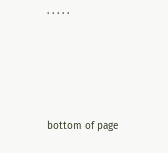. . . . .




bottom of page